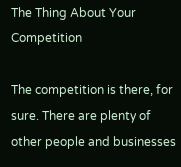The Thing About Your Competition

The competition is there, for sure. There are plenty of other people and businesses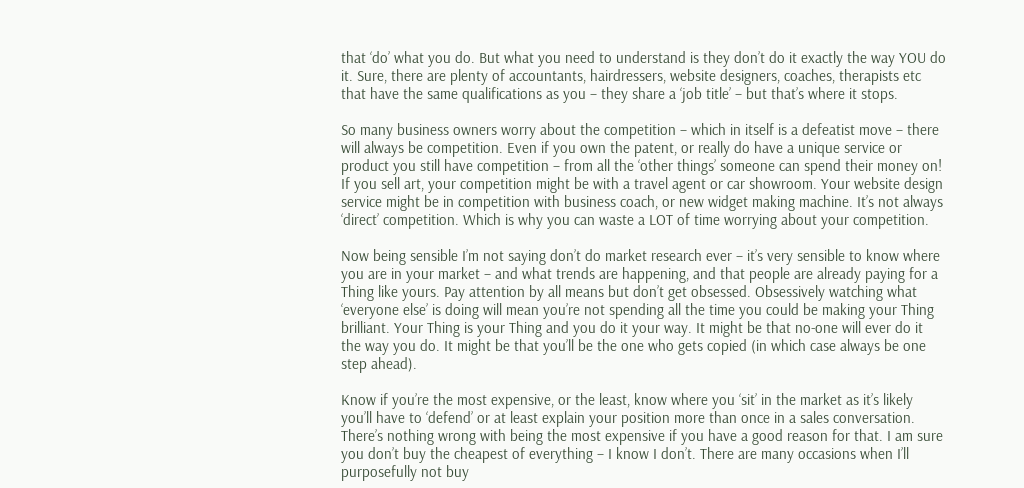that ‘do’ what you do. But what you need to understand is they don’t do it exactly the way YOU do it. Sure, there are plenty of accountants, hairdressers, website designers, coaches, therapists etc that have the same qualifications as you – they share a ‘job title’ – but that’s where it stops.

So many business owners worry about the competition – which in itself is a defeatist move – there will always be competition. Even if you own the patent, or really do have a unique service or product you still have competition – from all the ‘other things’ someone can spend their money on! If you sell art, your competition might be with a travel agent or car showroom. Your website design service might be in competition with business coach, or new widget making machine. It’s not always ‘direct’ competition. Which is why you can waste a LOT of time worrying about your competition.

Now being sensible I’m not saying don’t do market research ever – it’s very sensible to know where you are in your market – and what trends are happening, and that people are already paying for a Thing like yours. Pay attention by all means but don’t get obsessed. Obsessively watching what ‘everyone else’ is doing will mean you’re not spending all the time you could be making your Thing brilliant. Your Thing is your Thing and you do it your way. It might be that no-one will ever do it the way you do. It might be that you’ll be the one who gets copied (in which case always be one step ahead).

Know if you’re the most expensive, or the least, know where you ‘sit’ in the market as it’s likely you’ll have to ‘defend’ or at least explain your position more than once in a sales conversation. There’s nothing wrong with being the most expensive if you have a good reason for that. I am sure you don’t buy the cheapest of everything – I know I don’t. There are many occasions when I’ll purposefully not buy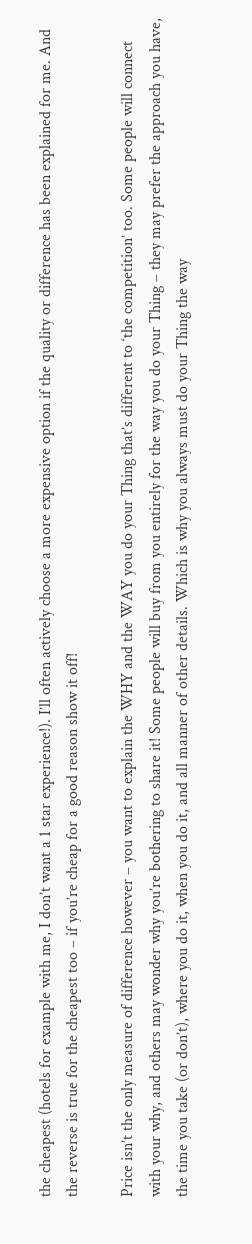the cheapest (hotels for example with me, I don’t want a 1 star experience!). I’ll often actively choose a more expensive option if the quality or difference has been explained for me. And the reverse is true for the cheapest too – if you’re cheap for a good reason show it off!

Price isn’t the only measure of difference however – you want to explain the WHY and the WAY you do your Thing that’s different to ‘the competition’ too. Some people will connect with your why, and others may wonder why you’re bothering to share it! Some people will buy from you entirely for the way you do your Thing – they may prefer the approach you have, the time you take (or don’t), where you do it, when you do it, and all manner of other details. Which is why you always must do your Thing the way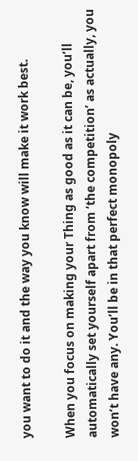you want to do it and the way you know will make it work best.

When you focus on making your Thing as good as it can be, you’ll automatically set yourself apart from ‘the competition’ as actually, you won’t have any. You’ll be in that perfect monopoly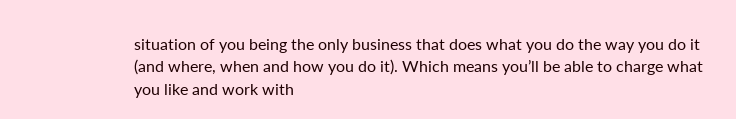situation of you being the only business that does what you do the way you do it (and where, when and how you do it). Which means you’ll be able to charge what you like and work with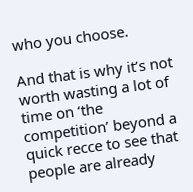who you choose.

And that is why it’s not worth wasting a lot of time on ‘the competition’ beyond a quick recce to see that people are already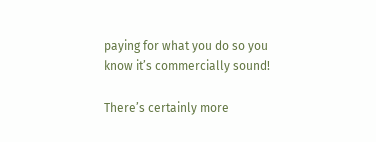paying for what you do so you know it’s commercially sound!

There’s certainly more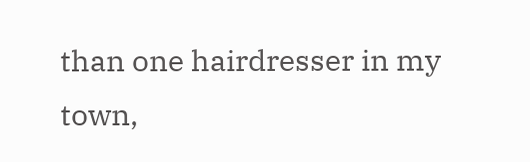than one hairdresser in my town,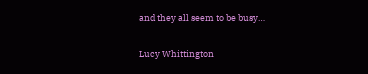and they all seem to be busy…

Lucy Whittington